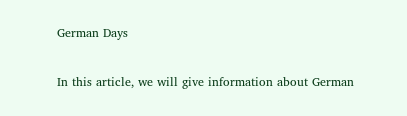German Days

In this article, we will give information about German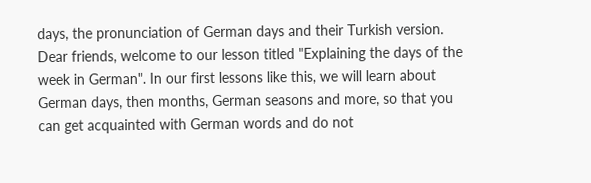days, the pronunciation of German days and their Turkish version. Dear friends, welcome to our lesson titled "Explaining the days of the week in German". In our first lessons like this, we will learn about German days, then months, German seasons and more, so that you can get acquainted with German words and do not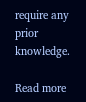require any prior knowledge.

Read more